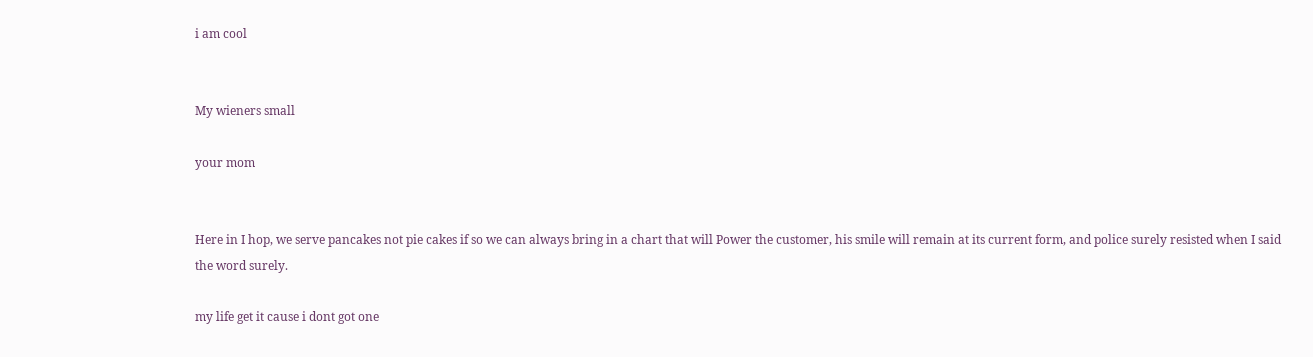i am cool


My wieners small

your mom


Here in I hop, we serve pancakes not pie cakes if so we can always bring in a chart that will Power the customer, his smile will remain at its current form, and police surely resisted when I said the word surely.

my life get it cause i dont got one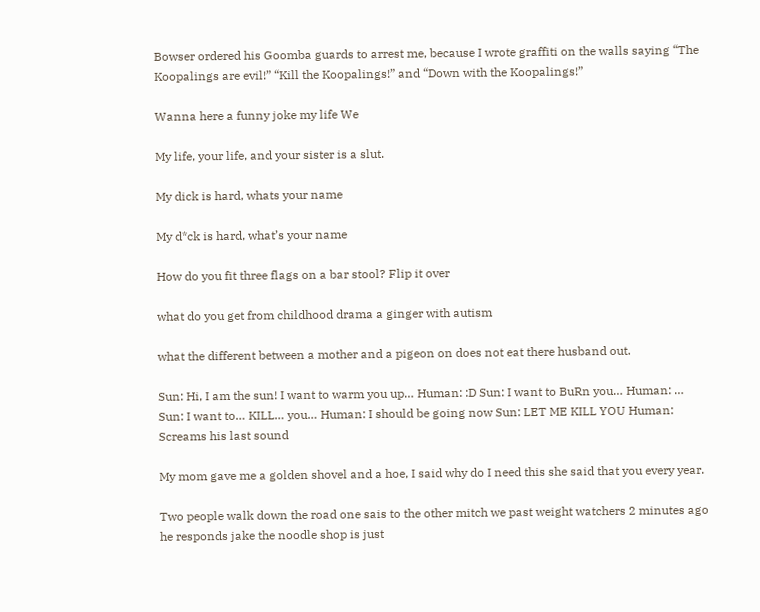Bowser ordered his Goomba guards to arrest me, because I wrote graffiti on the walls saying “The Koopalings are evil!” “Kill the Koopalings!” and “Down with the Koopalings!”

Wanna here a funny joke my life We

My life, your life, and your sister is a slut.

My dick is hard, whats your name

My d*ck is hard, what’s your name

How do you fit three flags on a bar stool? Flip it over

what do you get from childhood drama a ginger with autism

what the different between a mother and a pigeon on does not eat there husband out.

Sun: Hi, I am the sun! I want to warm you up… Human: :D Sun: I want to BuRn you… Human: … Sun: I want to… KILL… you… Human: I should be going now Sun: LET ME KILL YOU Human: Screams his last sound

My mom gave me a golden shovel and a hoe, I said why do I need this she said that you every year.

Two people walk down the road one sais to the other mitch we past weight watchers 2 minutes ago he responds jake the noodle shop is just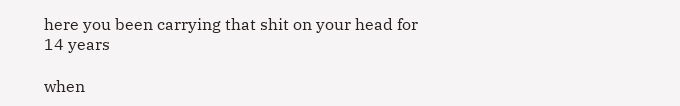here you been carrying that shit on your head for 14 years

when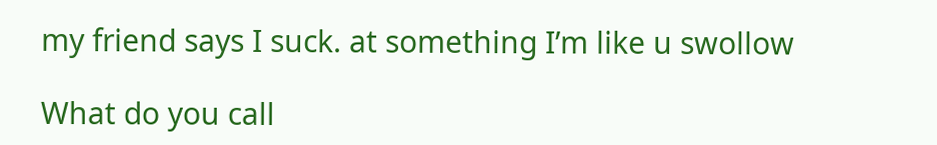my friend says I suck. at something I’m like u swollow

What do you call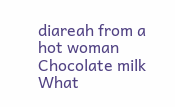diareah from a hot woman Chocolate milk What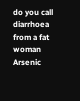do you call diarrhoea from a fat woman Arsenic